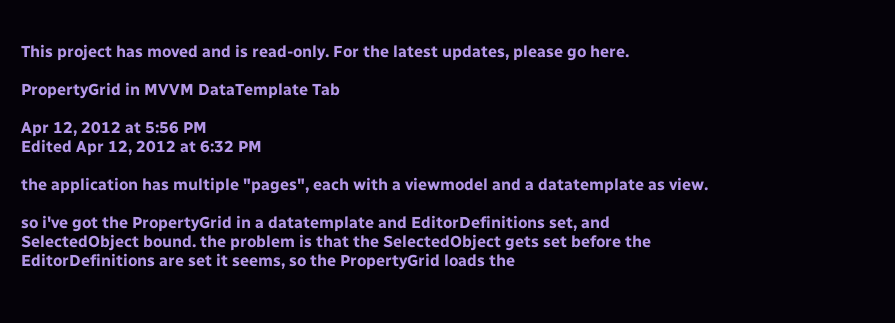This project has moved and is read-only. For the latest updates, please go here.

PropertyGrid in MVVM DataTemplate Tab

Apr 12, 2012 at 5:56 PM
Edited Apr 12, 2012 at 6:32 PM

the application has multiple "pages", each with a viewmodel and a datatemplate as view.

so i've got the PropertyGrid in a datatemplate and EditorDefinitions set, and SelectedObject bound. the problem is that the SelectedObject gets set before the EditorDefinitions are set it seems, so the PropertyGrid loads the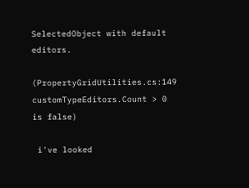SelectedObject with default editors.

(PropertyGridUtilities.cs:149 customTypeEditors.Count > 0 is false)

 i've looked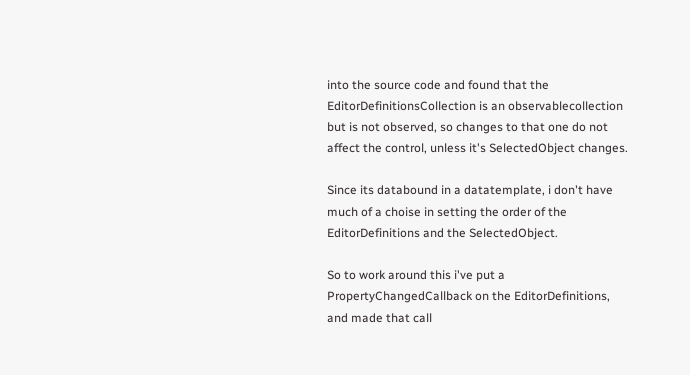into the source code and found that the EditorDefinitionsCollection is an observablecollection but is not observed, so changes to that one do not affect the control, unless it's SelectedObject changes.

Since its databound in a datatemplate, i don't have much of a choise in setting the order of the EditorDefinitions and the SelectedObject.

So to work around this i've put a  PropertyChangedCallback on the EditorDefinitions, and made that call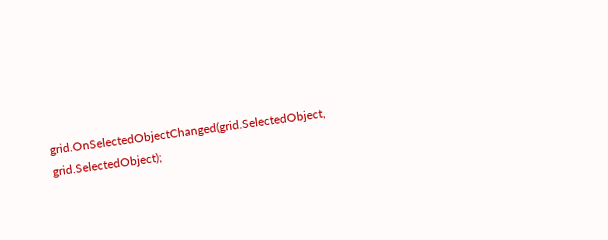grid.OnSelectedObjectChanged(grid.SelectedObject, grid.SelectedObject);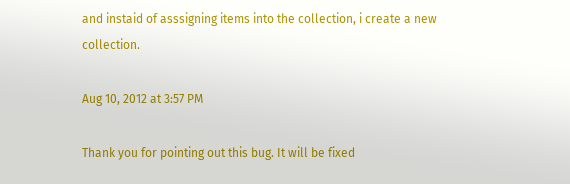and instaid of asssigning items into the collection, i create a new collection.

Aug 10, 2012 at 3:57 PM

Thank you for pointing out this bug. It will be fixed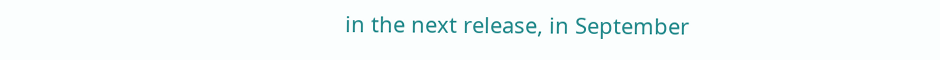in the next release, in September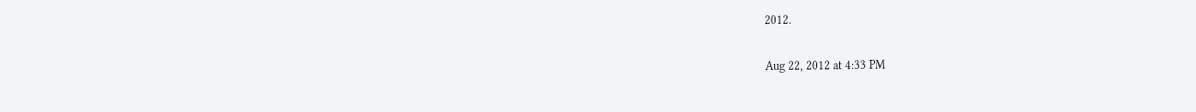2012.

Aug 22, 2012 at 4:33 PM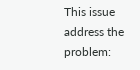This issue address the problem: